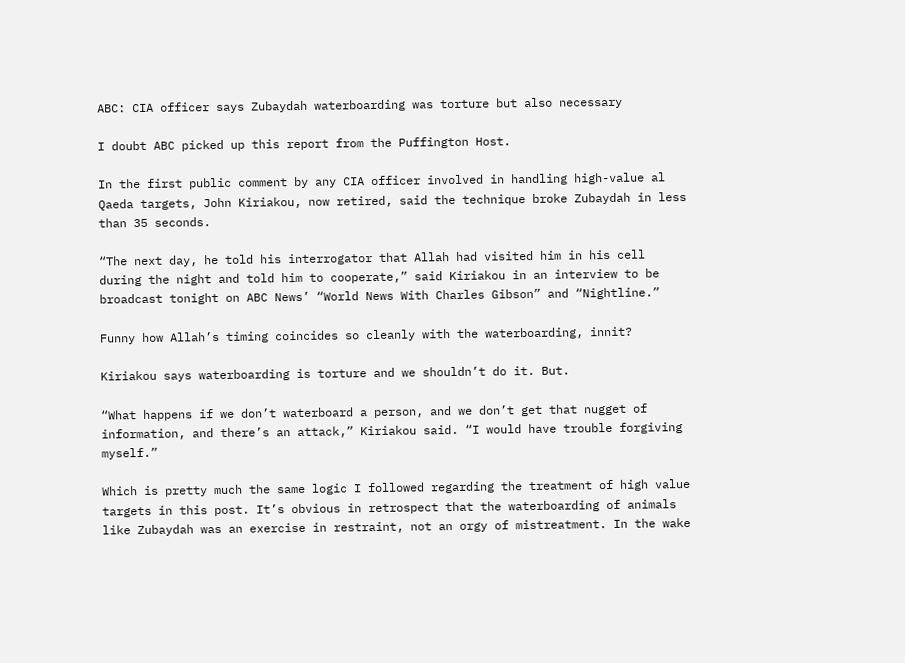ABC: CIA officer says Zubaydah waterboarding was torture but also necessary

I doubt ABC picked up this report from the Puffington Host.

In the first public comment by any CIA officer involved in handling high-value al Qaeda targets, John Kiriakou, now retired, said the technique broke Zubaydah in less than 35 seconds.

“The next day, he told his interrogator that Allah had visited him in his cell during the night and told him to cooperate,” said Kiriakou in an interview to be broadcast tonight on ABC News’ “World News With Charles Gibson” and “Nightline.”

Funny how Allah’s timing coincides so cleanly with the waterboarding, innit?

Kiriakou says waterboarding is torture and we shouldn’t do it. But.

“What happens if we don’t waterboard a person, and we don’t get that nugget of information, and there’s an attack,” Kiriakou said. “I would have trouble forgiving myself.”

Which is pretty much the same logic I followed regarding the treatment of high value targets in this post. It’s obvious in retrospect that the waterboarding of animals like Zubaydah was an exercise in restraint, not an orgy of mistreatment. In the wake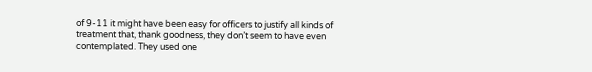of 9-11 it might have been easy for officers to justify all kinds of treatment that, thank goodness, they don’t seem to have even contemplated. They used one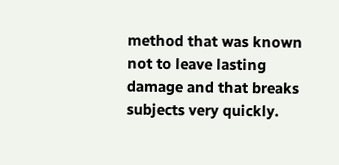method that was known not to leave lasting damage and that breaks subjects very quickly.